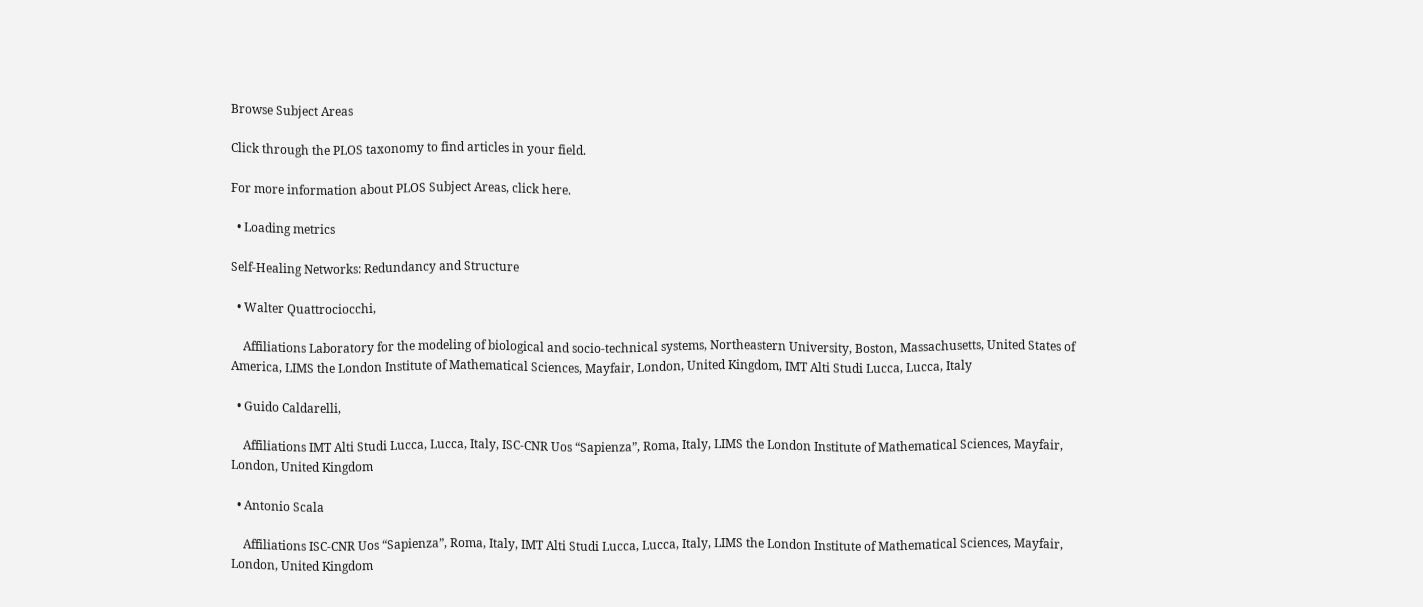Browse Subject Areas

Click through the PLOS taxonomy to find articles in your field.

For more information about PLOS Subject Areas, click here.

  • Loading metrics

Self-Healing Networks: Redundancy and Structure

  • Walter Quattrociocchi,

    Affiliations Laboratory for the modeling of biological and socio-technical systems, Northeastern University, Boston, Massachusetts, United States of America, LIMS the London Institute of Mathematical Sciences, Mayfair, London, United Kingdom, IMT Alti Studi Lucca, Lucca, Italy

  • Guido Caldarelli,

    Affiliations IMT Alti Studi Lucca, Lucca, Italy, ISC-CNR Uos “Sapienza”, Roma, Italy, LIMS the London Institute of Mathematical Sciences, Mayfair, London, United Kingdom

  • Antonio Scala

    Affiliations ISC-CNR Uos “Sapienza”, Roma, Italy, IMT Alti Studi Lucca, Lucca, Italy, LIMS the London Institute of Mathematical Sciences, Mayfair, London, United Kingdom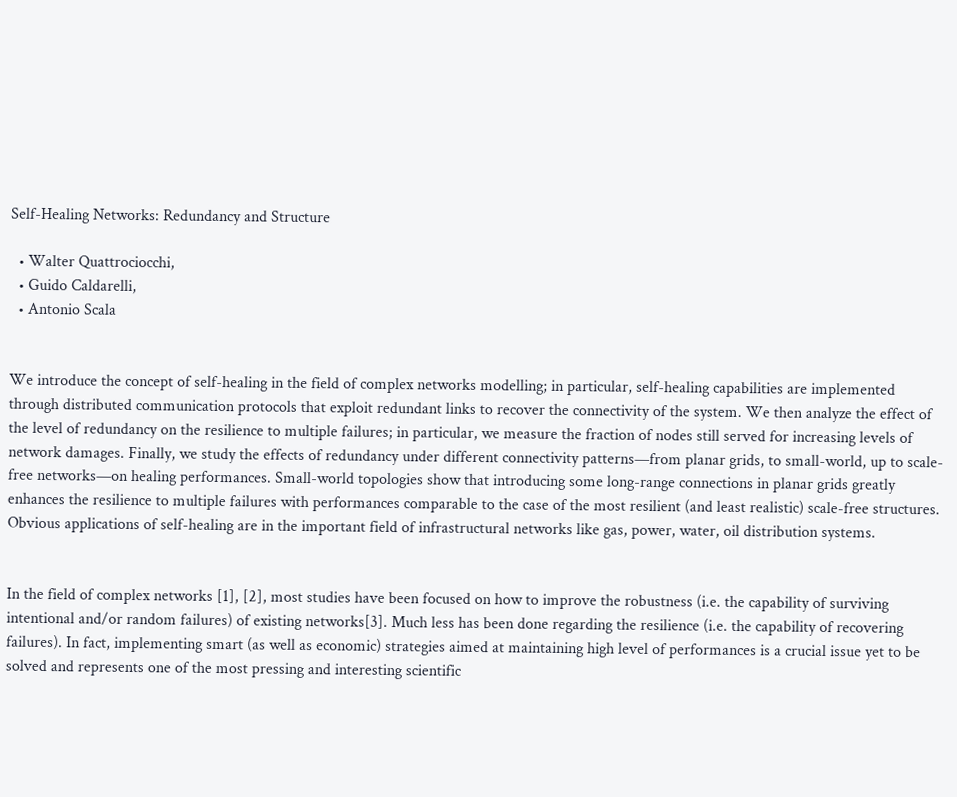Self-Healing Networks: Redundancy and Structure

  • Walter Quattrociocchi,
  • Guido Caldarelli,
  • Antonio Scala


We introduce the concept of self-healing in the field of complex networks modelling; in particular, self-healing capabilities are implemented through distributed communication protocols that exploit redundant links to recover the connectivity of the system. We then analyze the effect of the level of redundancy on the resilience to multiple failures; in particular, we measure the fraction of nodes still served for increasing levels of network damages. Finally, we study the effects of redundancy under different connectivity patterns—from planar grids, to small-world, up to scale-free networks—on healing performances. Small-world topologies show that introducing some long-range connections in planar grids greatly enhances the resilience to multiple failures with performances comparable to the case of the most resilient (and least realistic) scale-free structures. Obvious applications of self-healing are in the important field of infrastructural networks like gas, power, water, oil distribution systems.


In the field of complex networks [1], [2], most studies have been focused on how to improve the robustness (i.e. the capability of surviving intentional and/or random failures) of existing networks[3]. Much less has been done regarding the resilience (i.e. the capability of recovering failures). In fact, implementing smart (as well as economic) strategies aimed at maintaining high level of performances is a crucial issue yet to be solved and represents one of the most pressing and interesting scientific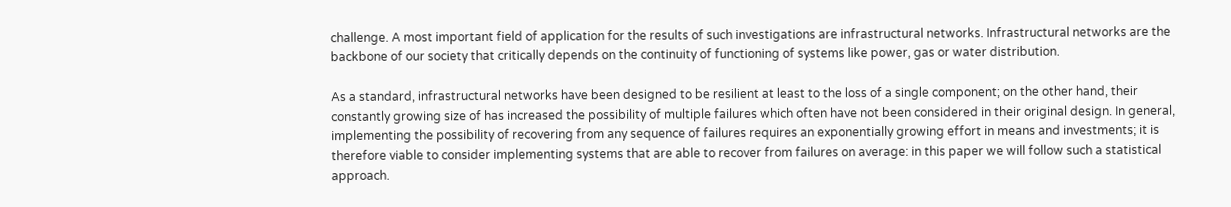challenge. A most important field of application for the results of such investigations are infrastructural networks. Infrastructural networks are the backbone of our society that critically depends on the continuity of functioning of systems like power, gas or water distribution.

As a standard, infrastructural networks have been designed to be resilient at least to the loss of a single component; on the other hand, their constantly growing size of has increased the possibility of multiple failures which often have not been considered in their original design. In general, implementing the possibility of recovering from any sequence of failures requires an exponentially growing effort in means and investments; it is therefore viable to consider implementing systems that are able to recover from failures on average: in this paper we will follow such a statistical approach.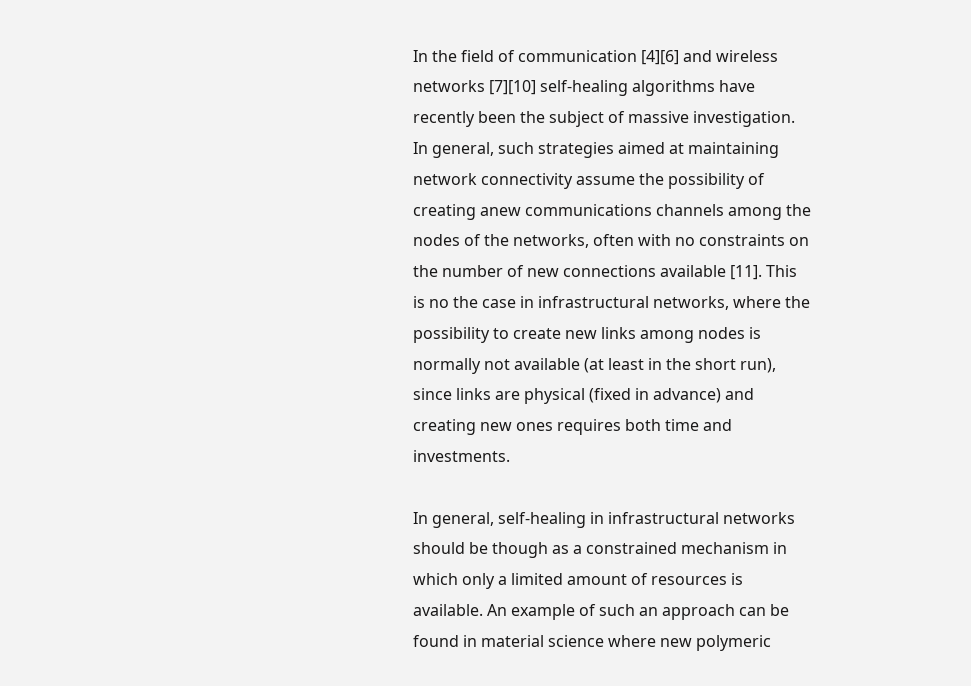In the field of communication [4][6] and wireless networks [7][10] self-healing algorithms have recently been the subject of massive investigation. In general, such strategies aimed at maintaining network connectivity assume the possibility of creating anew communications channels among the nodes of the networks, often with no constraints on the number of new connections available [11]. This is no the case in infrastructural networks, where the possibility to create new links among nodes is normally not available (at least in the short run), since links are physical (fixed in advance) and creating new ones requires both time and investments.

In general, self-healing in infrastructural networks should be though as a constrained mechanism in which only a limited amount of resources is available. An example of such an approach can be found in material science where new polymeric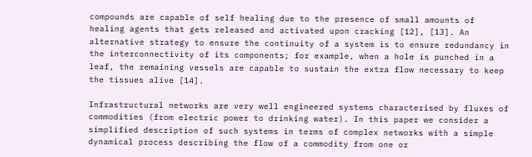compounds are capable of self healing due to the presence of small amounts of healing agents that gets released and activated upon cracking [12], [13]. An alternative strategy to ensure the continuity of a system is to ensure redundancy in the interconnectivity of its components; for example, when a hole is punched in a leaf, the remaining vessels are capable to sustain the extra flow necessary to keep the tissues alive [14].

Infrastructural networks are very well engineered systems characterised by fluxes of commodities (from electric power to drinking water). In this paper we consider a simplified description of such systems in terms of complex networks with a simple dynamical process describing the flow of a commodity from one or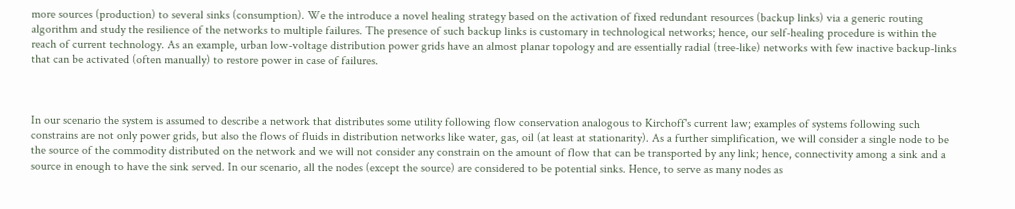more sources (production) to several sinks (consumption). We the introduce a novel healing strategy based on the activation of fixed redundant resources (backup links) via a generic routing algorithm and study the resilience of the networks to multiple failures. The presence of such backup links is customary in technological networks; hence, our self-healing procedure is within the reach of current technology. As an example, urban low-voltage distribution power grids have an almost planar topology and are essentially radial (tree-like) networks with few inactive backup-links that can be activated (often manually) to restore power in case of failures.



In our scenario the system is assumed to describe a network that distributes some utility following flow conservation analogous to Kirchoff's current law; examples of systems following such constrains are not only power grids, but also the flows of fluids in distribution networks like water, gas, oil (at least at stationarity). As a further simplification, we will consider a single node to be the source of the commodity distributed on the network and we will not consider any constrain on the amount of flow that can be transported by any link; hence, connectivity among a sink and a source in enough to have the sink served. In our scenario, all the nodes (except the source) are considered to be potential sinks. Hence, to serve as many nodes as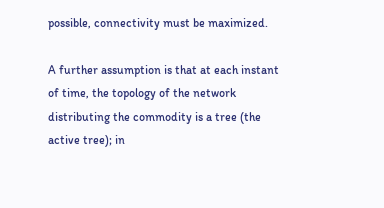possible, connectivity must be maximized.

A further assumption is that at each instant of time, the topology of the network distributing the commodity is a tree (the active tree); in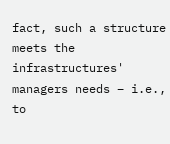fact, such a structure meets the infrastructures' managers needs – i.e., to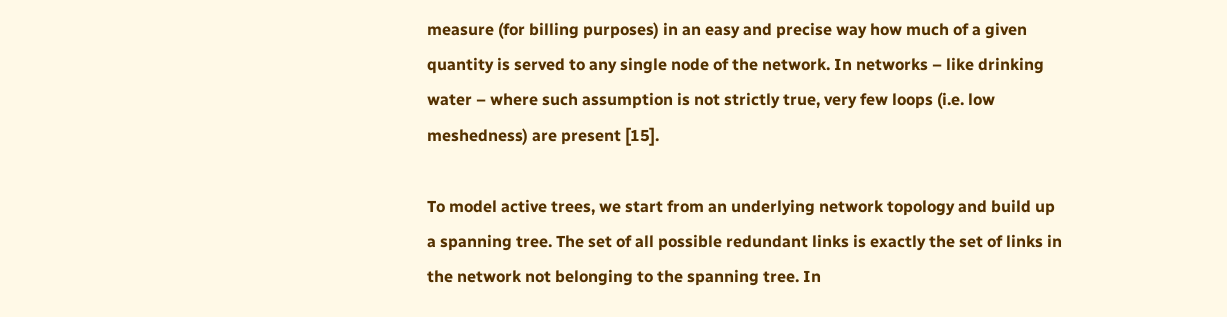measure (for billing purposes) in an easy and precise way how much of a given quantity is served to any single node of the network. In networks – like drinking water – where such assumption is not strictly true, very few loops (i.e. low meshedness) are present [15].

To model active trees, we start from an underlying network topology and build up a spanning tree. The set of all possible redundant links is exactly the set of links in the network not belonging to the spanning tree. In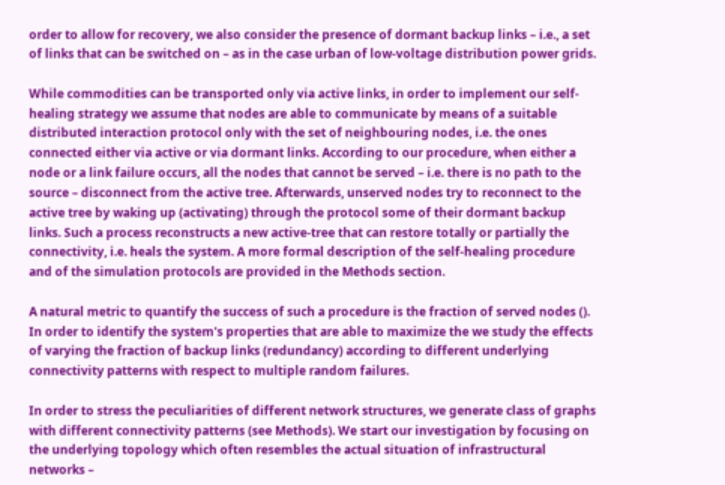order to allow for recovery, we also consider the presence of dormant backup links – i.e., a set of links that can be switched on – as in the case urban of low-voltage distribution power grids.

While commodities can be transported only via active links, in order to implement our self-healing strategy we assume that nodes are able to communicate by means of a suitable distributed interaction protocol only with the set of neighbouring nodes, i.e. the ones connected either via active or via dormant links. According to our procedure, when either a node or a link failure occurs, all the nodes that cannot be served – i.e. there is no path to the source – disconnect from the active tree. Afterwards, unserved nodes try to reconnect to the active tree by waking up (activating) through the protocol some of their dormant backup links. Such a process reconstructs a new active-tree that can restore totally or partially the connectivity, i.e. heals the system. A more formal description of the self-healing procedure and of the simulation protocols are provided in the Methods section.

A natural metric to quantify the success of such a procedure is the fraction of served nodes (). In order to identify the system's properties that are able to maximize the we study the effects of varying the fraction of backup links (redundancy) according to different underlying connectivity patterns with respect to multiple random failures.

In order to stress the peculiarities of different network structures, we generate class of graphs with different connectivity patterns (see Methods). We start our investigation by focusing on the underlying topology which often resembles the actual situation of infrastructural networks –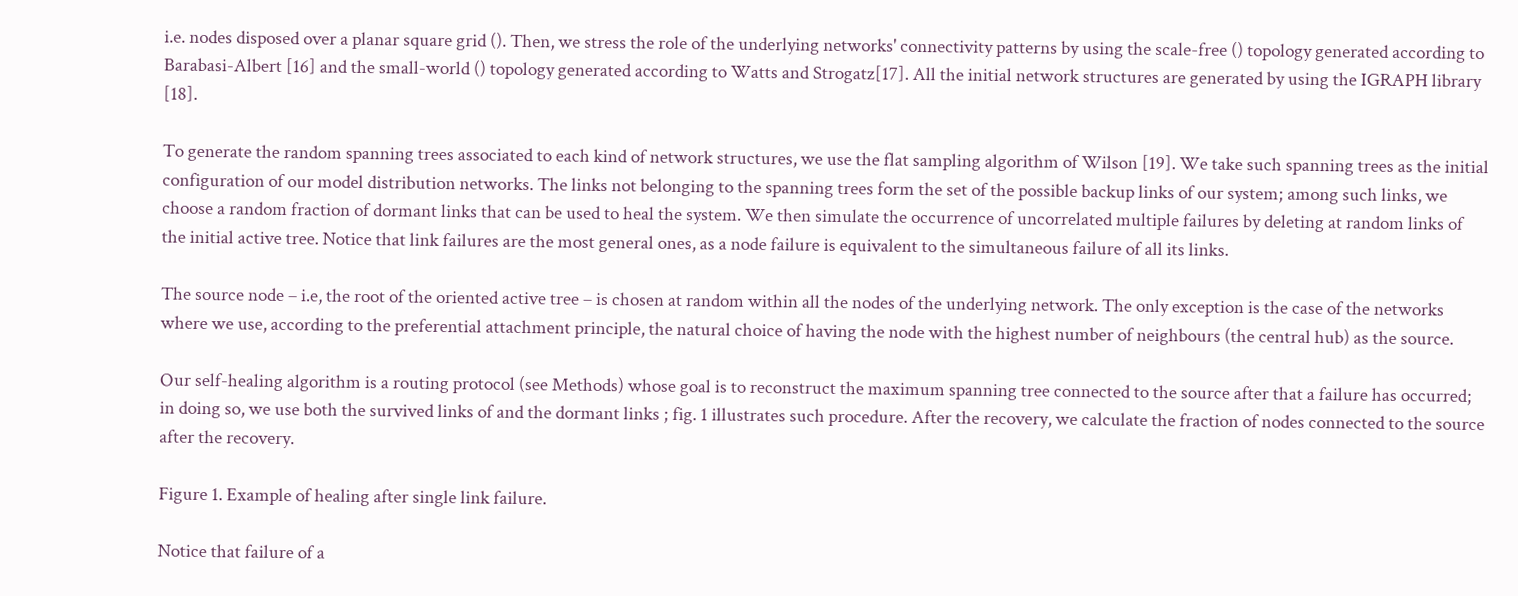i.e. nodes disposed over a planar square grid (). Then, we stress the role of the underlying networks' connectivity patterns by using the scale-free () topology generated according to Barabasi-Albert [16] and the small-world () topology generated according to Watts and Strogatz[17]. All the initial network structures are generated by using the IGRAPH library [18].

To generate the random spanning trees associated to each kind of network structures, we use the flat sampling algorithm of Wilson [19]. We take such spanning trees as the initial configuration of our model distribution networks. The links not belonging to the spanning trees form the set of the possible backup links of our system; among such links, we choose a random fraction of dormant links that can be used to heal the system. We then simulate the occurrence of uncorrelated multiple failures by deleting at random links of the initial active tree. Notice that link failures are the most general ones, as a node failure is equivalent to the simultaneous failure of all its links.

The source node – i.e, the root of the oriented active tree – is chosen at random within all the nodes of the underlying network. The only exception is the case of the networks where we use, according to the preferential attachment principle, the natural choice of having the node with the highest number of neighbours (the central hub) as the source.

Our self-healing algorithm is a routing protocol (see Methods) whose goal is to reconstruct the maximum spanning tree connected to the source after that a failure has occurred; in doing so, we use both the survived links of and the dormant links ; fig. 1 illustrates such procedure. After the recovery, we calculate the fraction of nodes connected to the source after the recovery.

Figure 1. Example of healing after single link failure.

Notice that failure of a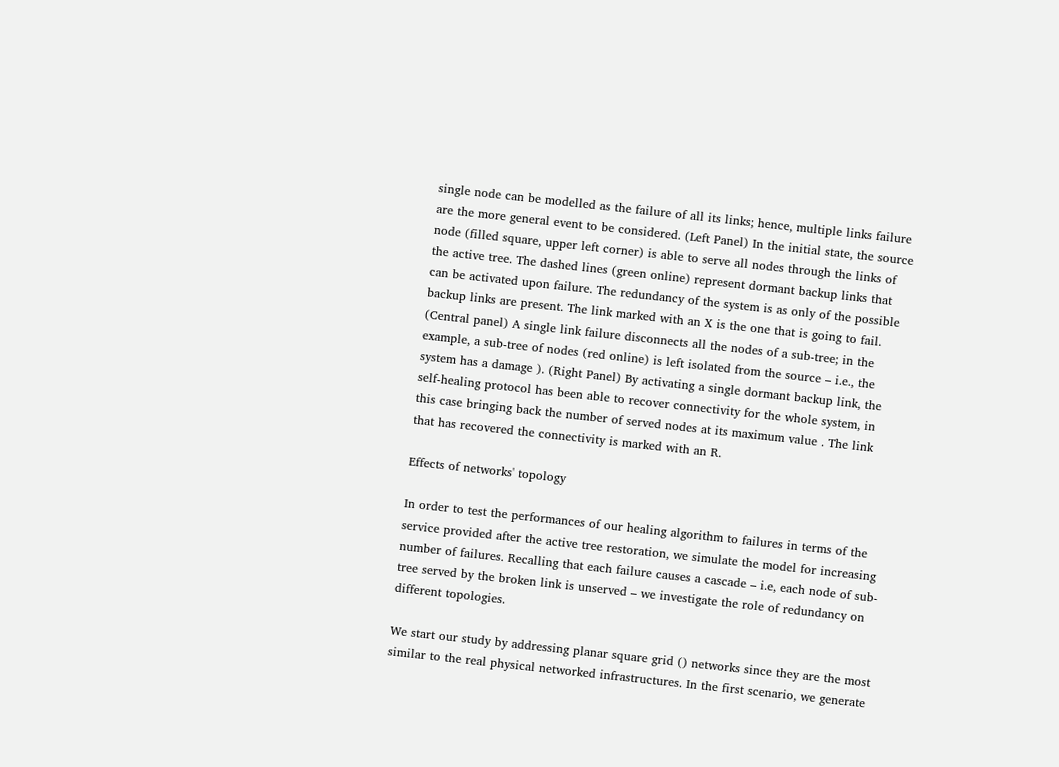single node can be modelled as the failure of all its links; hence, multiple links failure are the more general event to be considered. (Left Panel) In the initial state, the source node (filled square, upper left corner) is able to serve all nodes through the links of the active tree. The dashed lines (green online) represent dormant backup links that can be activated upon failure. The redundancy of the system is as only of the possible backup links are present. The link marked with an X is the one that is going to fail. (Central panel) A single link failure disconnects all the nodes of a sub-tree; in the example, a sub-tree of nodes (red online) is left isolated from the source – i.e., the system has a damage ). (Right Panel) By activating a single dormant backup link, the self-healing protocol has been able to recover connectivity for the whole system, in this case bringing back the number of served nodes at its maximum value . The link that has recovered the connectivity is marked with an R.

Effects of networks' topology

In order to test the performances of our healing algorithm to failures in terms of the service provided after the active tree restoration, we simulate the model for increasing number of failures. Recalling that each failure causes a cascade – i.e, each node of sub-tree served by the broken link is unserved – we investigate the role of redundancy on different topologies.

We start our study by addressing planar square grid () networks since they are the most similar to the real physical networked infrastructures. In the first scenario, we generate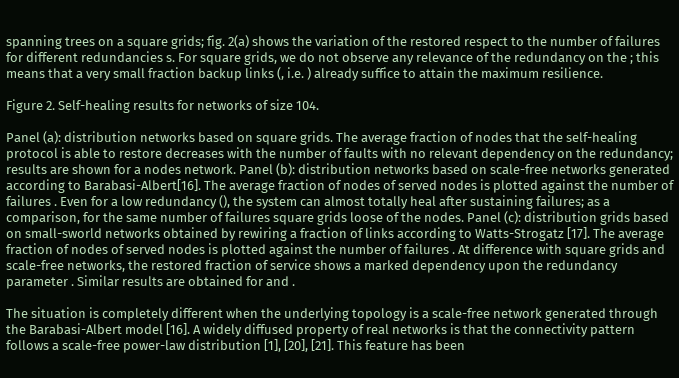spanning trees on a square grids; fig. 2(a) shows the variation of the restored respect to the number of failures for different redundancies s. For square grids, we do not observe any relevance of the redundancy on the ; this means that a very small fraction backup links (, i.e. ) already suffice to attain the maximum resilience.

Figure 2. Self-healing results for networks of size 104.

Panel (a): distribution networks based on square grids. The average fraction of nodes that the self-healing protocol is able to restore decreases with the number of faults with no relevant dependency on the redundancy; results are shown for a nodes network. Panel (b): distribution networks based on scale-free networks generated according to Barabasi-Albert[16]. The average fraction of nodes of served nodes is plotted against the number of failures . Even for a low redundancy (), the system can almost totally heal after sustaining failures; as a comparison, for the same number of failures square grids loose of the nodes. Panel (c): distribution grids based on small-sworld networks obtained by rewiring a fraction of links according to Watts-Strogatz [17]. The average fraction of nodes of served nodes is plotted against the number of failures . At difference with square grids and scale-free networks, the restored fraction of service shows a marked dependency upon the redundancy parameter . Similar results are obtained for and .

The situation is completely different when the underlying topology is a scale-free network generated through the Barabasi-Albert model [16]. A widely diffused property of real networks is that the connectivity pattern follows a scale-free power-law distribution [1], [20], [21]. This feature has been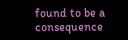found to be a consequence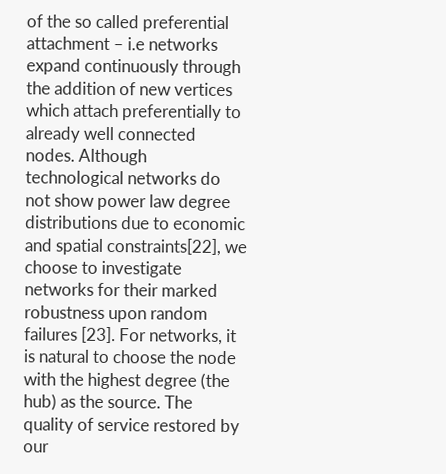of the so called preferential attachment – i.e networks expand continuously through the addition of new vertices which attach preferentially to already well connected nodes. Although technological networks do not show power law degree distributions due to economic and spatial constraints[22], we choose to investigate networks for their marked robustness upon random failures [23]. For networks, it is natural to choose the node with the highest degree (the hub) as the source. The quality of service restored by our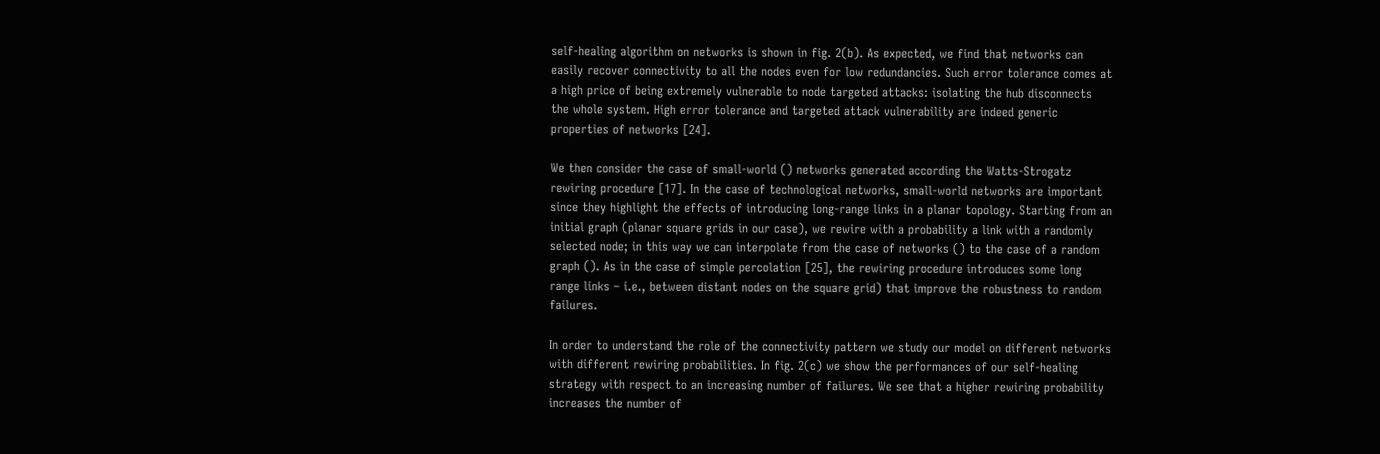self-healing algorithm on networks is shown in fig. 2(b). As expected, we find that networks can easily recover connectivity to all the nodes even for low redundancies. Such error tolerance comes at a high price of being extremely vulnerable to node targeted attacks: isolating the hub disconnects the whole system. High error tolerance and targeted attack vulnerability are indeed generic properties of networks [24].

We then consider the case of small-world () networks generated according the Watts-Strogatz rewiring procedure [17]. In the case of technological networks, small-world networks are important since they highlight the effects of introducing long-range links in a planar topology. Starting from an initial graph (planar square grids in our case), we rewire with a probability a link with a randomly selected node; in this way we can interpolate from the case of networks () to the case of a random graph (). As in the case of simple percolation [25], the rewiring procedure introduces some long range links – i.e., between distant nodes on the square grid) that improve the robustness to random failures.

In order to understand the role of the connectivity pattern we study our model on different networks with different rewiring probabilities. In fig. 2(c) we show the performances of our self-healing strategy with respect to an increasing number of failures. We see that a higher rewiring probability increases the number of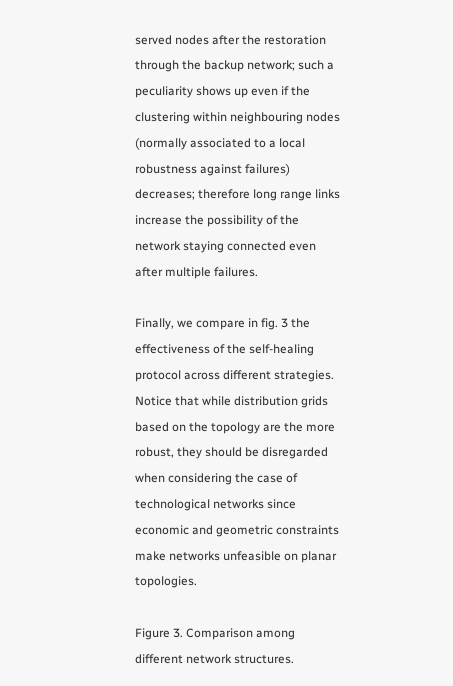served nodes after the restoration through the backup network; such a peculiarity shows up even if the clustering within neighbouring nodes (normally associated to a local robustness against failures) decreases; therefore long range links increase the possibility of the network staying connected even after multiple failures.

Finally, we compare in fig. 3 the effectiveness of the self-healing protocol across different strategies. Notice that while distribution grids based on the topology are the more robust, they should be disregarded when considering the case of technological networks since economic and geometric constraints make networks unfeasible on planar topologies.

Figure 3. Comparison among different network structures.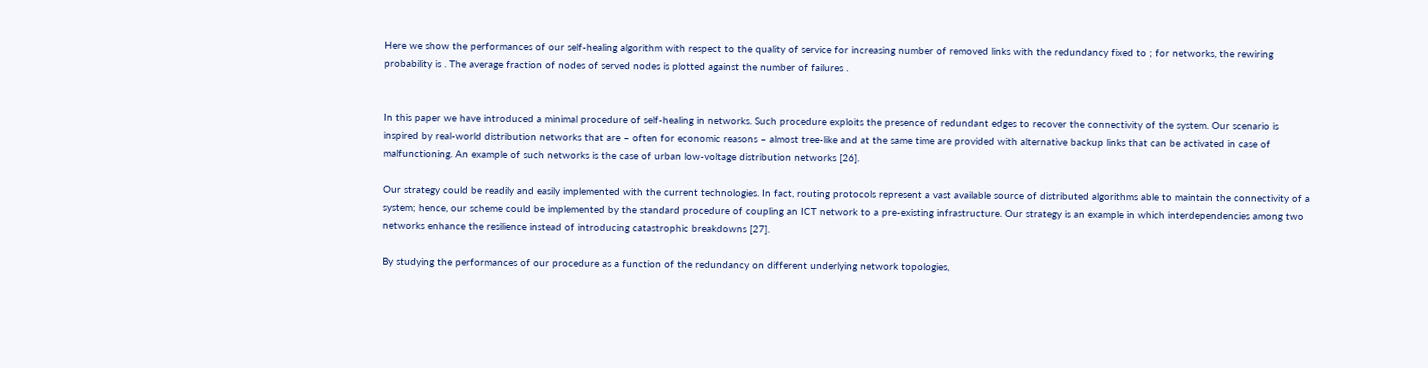Here we show the performances of our self-healing algorithm with respect to the quality of service for increasing number of removed links with the redundancy fixed to ; for networks, the rewiring probability is . The average fraction of nodes of served nodes is plotted against the number of failures .


In this paper we have introduced a minimal procedure of self-healing in networks. Such procedure exploits the presence of redundant edges to recover the connectivity of the system. Our scenario is inspired by real-world distribution networks that are – often for economic reasons – almost tree-like and at the same time are provided with alternative backup links that can be activated in case of malfunctioning. An example of such networks is the case of urban low-voltage distribution networks [26].

Our strategy could be readily and easily implemented with the current technologies. In fact, routing protocols represent a vast available source of distributed algorithms able to maintain the connectivity of a system; hence, our scheme could be implemented by the standard procedure of coupling an ICT network to a pre-existing infrastructure. Our strategy is an example in which interdependencies among two networks enhance the resilience instead of introducing catastrophic breakdowns [27].

By studying the performances of our procedure as a function of the redundancy on different underlying network topologies,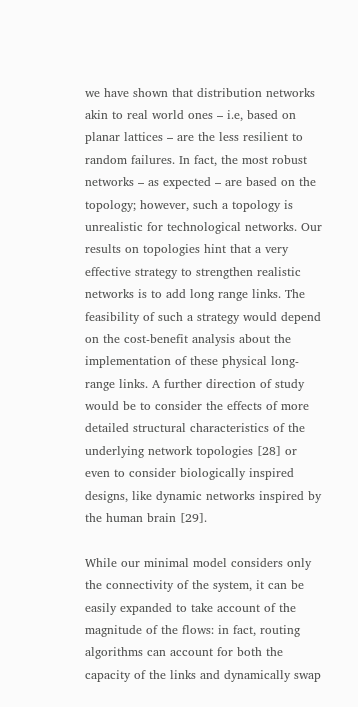we have shown that distribution networks akin to real world ones – i.e, based on planar lattices – are the less resilient to random failures. In fact, the most robust networks – as expected – are based on the topology; however, such a topology is unrealistic for technological networks. Our results on topologies hint that a very effective strategy to strengthen realistic networks is to add long range links. The feasibility of such a strategy would depend on the cost-benefit analysis about the implementation of these physical long-range links. A further direction of study would be to consider the effects of more detailed structural characteristics of the underlying network topologies [28] or even to consider biologically inspired designs, like dynamic networks inspired by the human brain [29].

While our minimal model considers only the connectivity of the system, it can be easily expanded to take account of the magnitude of the flows: in fact, routing algorithms can account for both the capacity of the links and dynamically swap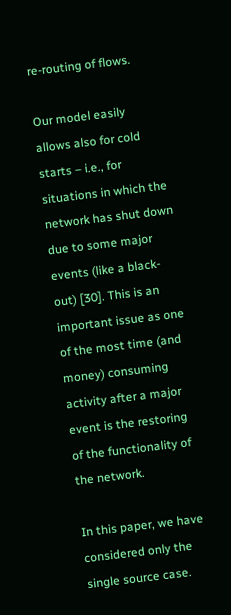re-routing of flows.

Our model easily allows also for cold starts – i.e., for situations in which the network has shut down due to some major events (like a black-out) [30]. This is an important issue as one of the most time (and money) consuming activity after a major event is the restoring of the functionality of the network.

In this paper, we have considered only the single source case.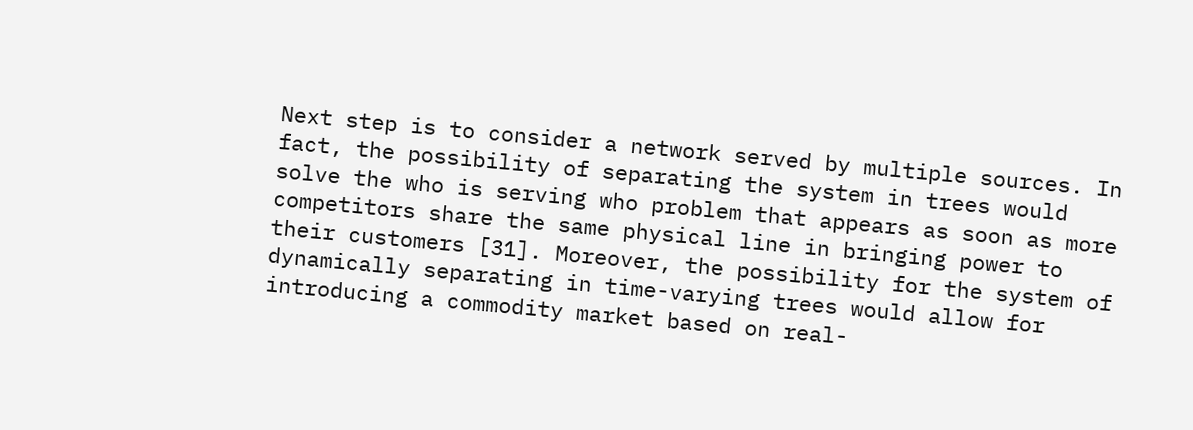Next step is to consider a network served by multiple sources. In fact, the possibility of separating the system in trees would solve the who is serving who problem that appears as soon as more competitors share the same physical line in bringing power to their customers [31]. Moreover, the possibility for the system of dynamically separating in time-varying trees would allow for introducing a commodity market based on real-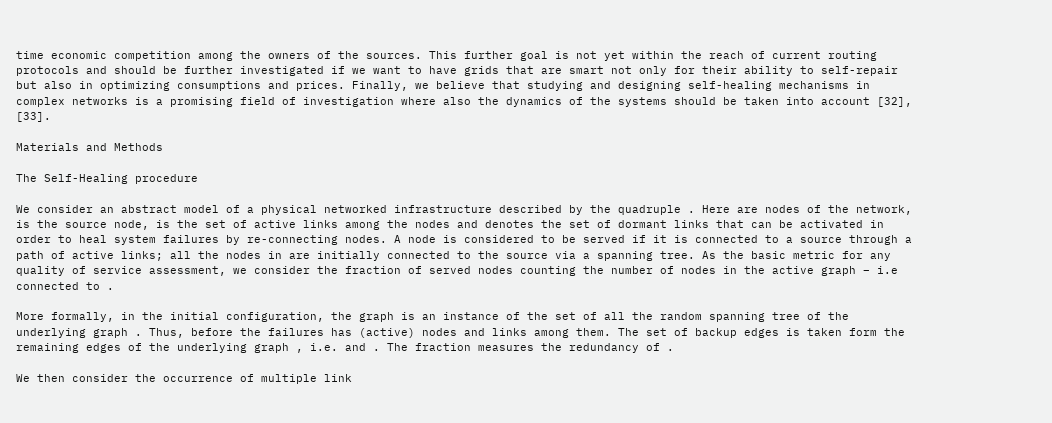time economic competition among the owners of the sources. This further goal is not yet within the reach of current routing protocols and should be further investigated if we want to have grids that are smart not only for their ability to self-repair but also in optimizing consumptions and prices. Finally, we believe that studying and designing self-healing mechanisms in complex networks is a promising field of investigation where also the dynamics of the systems should be taken into account [32], [33].

Materials and Methods

The Self-Healing procedure

We consider an abstract model of a physical networked infrastructure described by the quadruple . Here are nodes of the network, is the source node, is the set of active links among the nodes and denotes the set of dormant links that can be activated in order to heal system failures by re-connecting nodes. A node is considered to be served if it is connected to a source through a path of active links; all the nodes in are initially connected to the source via a spanning tree. As the basic metric for any quality of service assessment, we consider the fraction of served nodes counting the number of nodes in the active graph – i.e connected to .

More formally, in the initial configuration, the graph is an instance of the set of all the random spanning tree of the underlying graph . Thus, before the failures has (active) nodes and links among them. The set of backup edges is taken form the remaining edges of the underlying graph , i.e. and . The fraction measures the redundancy of .

We then consider the occurrence of multiple link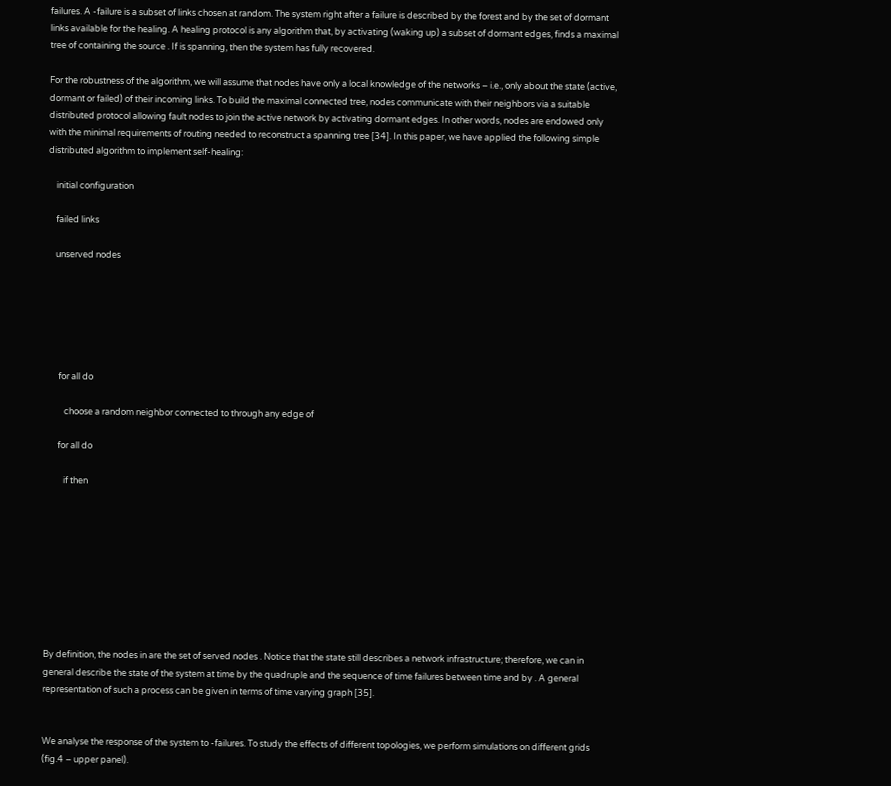failures. A -failure is a subset of links chosen at random. The system right after a failure is described by the forest and by the set of dormant links available for the healing. A healing protocol is any algorithm that, by activating (waking up) a subset of dormant edges, finds a maximal tree of containing the source . If is spanning, then the system has fully recovered.

For the robustness of the algorithm, we will assume that nodes have only a local knowledge of the networks – i.e., only about the state (active, dormant or failed) of their incoming links. To build the maximal connected tree, nodes communicate with their neighbors via a suitable distributed protocol allowing fault nodes to join the active network by activating dormant edges. In other words, nodes are endowed only with the minimal requirements of routing needed to reconstruct a spanning tree [34]. In this paper, we have applied the following simple distributed algorithm to implement self-healing:

    initial configuration

    failed links

    unserved nodes






      for all do

         choose a random neighbor connected to through any edge of

      for all do

         if then









By definition, the nodes in are the set of served nodes . Notice that the state still describes a network infrastructure; therefore, we can in general describe the state of the system at time by the quadruple and the sequence of time failures between time and by . A general representation of such a process can be given in terms of time varying graph [35].


We analyse the response of the system to -failures. To study the effects of different topologies, we perform simulations on different grids (fig.4 – upper panel).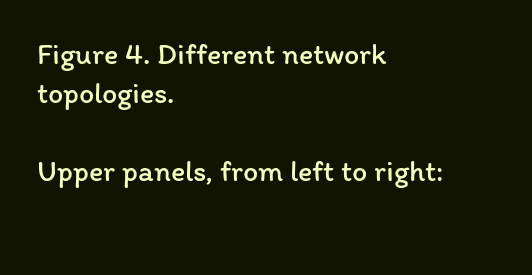Figure 4. Different network topologies.

Upper panels, from left to right: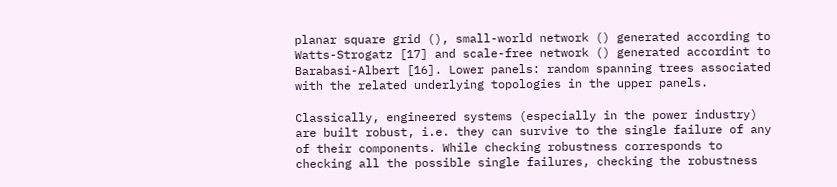planar square grid (), small-world network () generated according to Watts-Strogatz [17] and scale-free network () generated accordint to Barabasi-Albert [16]. Lower panels: random spanning trees associated with the related underlying topologies in the upper panels.

Classically, engineered systems (especially in the power industry) are built robust, i.e. they can survive to the single failure of any of their components. While checking robustness corresponds to checking all the possible single failures, checking the robustness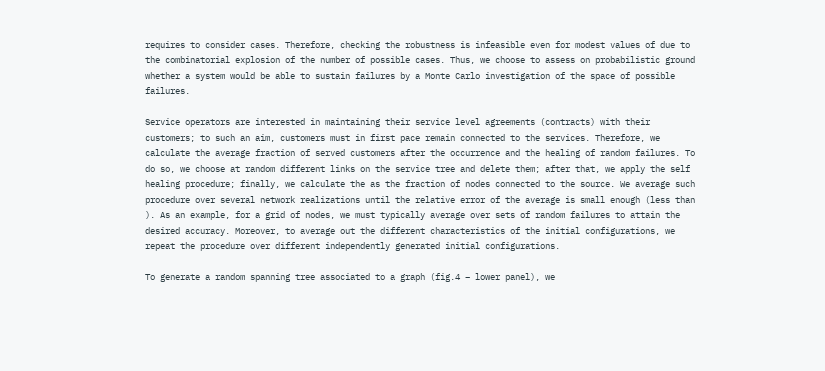requires to consider cases. Therefore, checking the robustness is infeasible even for modest values of due to the combinatorial explosion of the number of possible cases. Thus, we choose to assess on probabilistic ground whether a system would be able to sustain failures by a Monte Carlo investigation of the space of possible failures.

Service operators are interested in maintaining their service level agreements (contracts) with their customers; to such an aim, customers must in first pace remain connected to the services. Therefore, we calculate the average fraction of served customers after the occurrence and the healing of random failures. To do so, we choose at random different links on the service tree and delete them; after that, we apply the self healing procedure; finally, we calculate the as the fraction of nodes connected to the source. We average such procedure over several network realizations until the relative error of the average is small enough (less than ). As an example, for a grid of nodes, we must typically average over sets of random failures to attain the desired accuracy. Moreover, to average out the different characteristics of the initial configurations, we repeat the procedure over different independently generated initial configurations.

To generate a random spanning tree associated to a graph (fig.4 – lower panel), we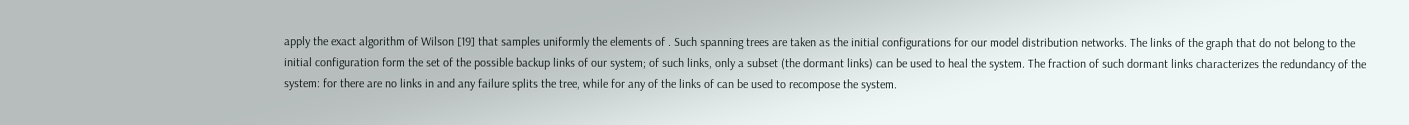apply the exact algorithm of Wilson [19] that samples uniformly the elements of . Such spanning trees are taken as the initial configurations for our model distribution networks. The links of the graph that do not belong to the initial configuration form the set of the possible backup links of our system; of such links, only a subset (the dormant links) can be used to heal the system. The fraction of such dormant links characterizes the redundancy of the system: for there are no links in and any failure splits the tree, while for any of the links of can be used to recompose the system.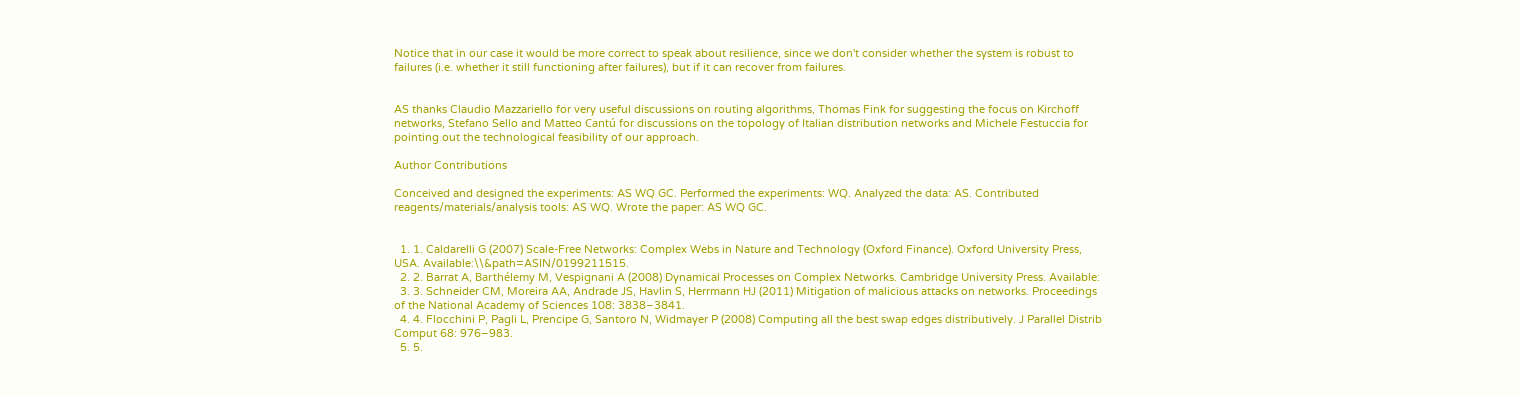Notice that in our case it would be more correct to speak about resilience, since we don't consider whether the system is robust to failures (i.e. whether it still functioning after failures), but if it can recover from failures.


AS thanks Claudio Mazzariello for very useful discussions on routing algorithms, Thomas Fink for suggesting the focus on Kirchoff networks, Stefano Sello and Matteo Cantú for discussions on the topology of Italian distribution networks and Michele Festuccia for pointing out the technological feasibility of our approach.

Author Contributions

Conceived and designed the experiments: AS WQ GC. Performed the experiments: WQ. Analyzed the data: AS. Contributed reagents/materials/analysis tools: AS WQ. Wrote the paper: AS WQ GC.


  1. 1. Caldarelli G (2007) Scale-Free Networks: Complex Webs in Nature and Technology (Oxford Finance). Oxford University Press, USA. Available:\\&path=ASIN/0199211515.
  2. 2. Barrat A, Barthélemy M, Vespignani A (2008) Dynamical Processes on Complex Networks. Cambridge University Press. Available:
  3. 3. Schneider CM, Moreira AA, Andrade JS, Havlin S, Herrmann HJ (2011) Mitigation of malicious attacks on networks. Proceedings of the National Academy of Sciences 108: 3838–3841.
  4. 4. Flocchini P, Pagli L, Prencipe G, Santoro N, Widmayer P (2008) Computing all the best swap edges distributively. J Parallel Distrib Comput 68: 976–983.
  5. 5.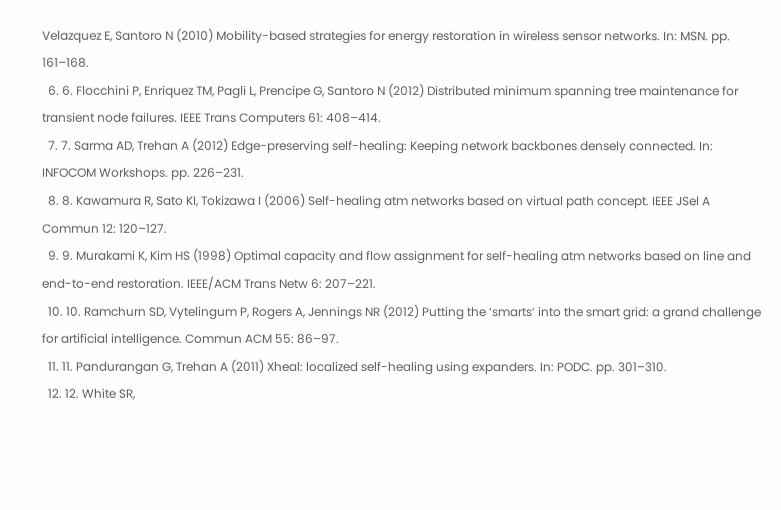Velazquez E, Santoro N (2010) Mobility-based strategies for energy restoration in wireless sensor networks. In: MSN. pp. 161–168.
  6. 6. Flocchini P, Enriquez TM, Pagli L, Prencipe G, Santoro N (2012) Distributed minimum spanning tree maintenance for transient node failures. IEEE Trans Computers 61: 408–414.
  7. 7. Sarma AD, Trehan A (2012) Edge-preserving self-healing: Keeping network backbones densely connected. In: INFOCOM Workshops. pp. 226–231.
  8. 8. Kawamura R, Sato KI, Tokizawa I (2006) Self-healing atm networks based on virtual path concept. IEEE JSel A Commun 12: 120–127.
  9. 9. Murakami K, Kim HS (1998) Optimal capacity and flow assignment for self-healing atm networks based on line and end-to-end restoration. IEEE/ACM Trans Netw 6: 207–221.
  10. 10. Ramchurn SD, Vytelingum P, Rogers A, Jennings NR (2012) Putting the ‘smarts’ into the smart grid: a grand challenge for artificial intelligence. Commun ACM 55: 86–97.
  11. 11. Pandurangan G, Trehan A (2011) Xheal: localized self-healing using expanders. In: PODC. pp. 301–310.
  12. 12. White SR,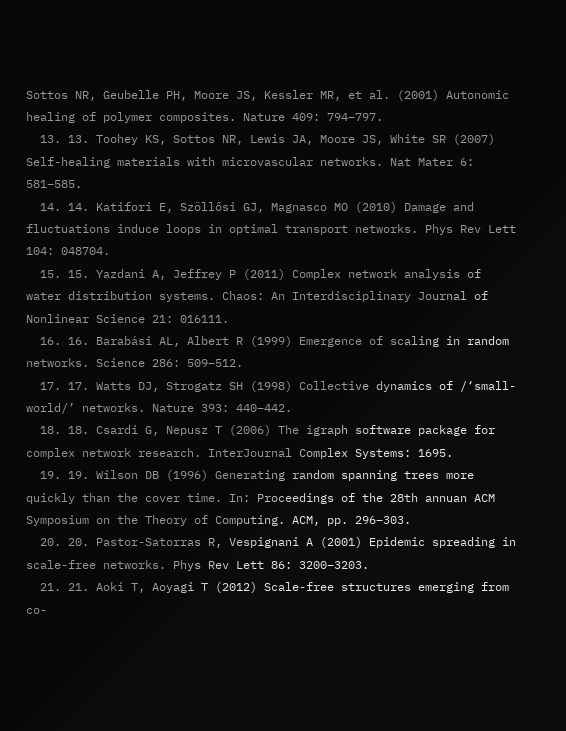Sottos NR, Geubelle PH, Moore JS, Kessler MR, et al. (2001) Autonomic healing of polymer composites. Nature 409: 794–797.
  13. 13. Toohey KS, Sottos NR, Lewis JA, Moore JS, White SR (2007) Self-healing materials with microvascular networks. Nat Mater 6: 581–585.
  14. 14. Katifori E, Szöllősi GJ, Magnasco MO (2010) Damage and fluctuations induce loops in optimal transport networks. Phys Rev Lett 104: 048704.
  15. 15. Yazdani A, Jeffrey P (2011) Complex network analysis of water distribution systems. Chaos: An Interdisciplinary Journal of Nonlinear Science 21: 016111.
  16. 16. Barabási AL, Albert R (1999) Emergence of scaling in random networks. Science 286: 509–512.
  17. 17. Watts DJ, Strogatz SH (1998) Collective dynamics of /‘small-world/’ networks. Nature 393: 440–442.
  18. 18. Csardi G, Nepusz T (2006) The igraph software package for complex network research. InterJournal Complex Systems: 1695.
  19. 19. Wilson DB (1996) Generating random spanning trees more quickly than the cover time. In: Proceedings of the 28th annuan ACM Symposium on the Theory of Computing. ACM, pp. 296–303.
  20. 20. Pastor-Satorras R, Vespignani A (2001) Epidemic spreading in scale-free networks. Phys Rev Lett 86: 3200–3203.
  21. 21. Aoki T, Aoyagi T (2012) Scale-free structures emerging from co-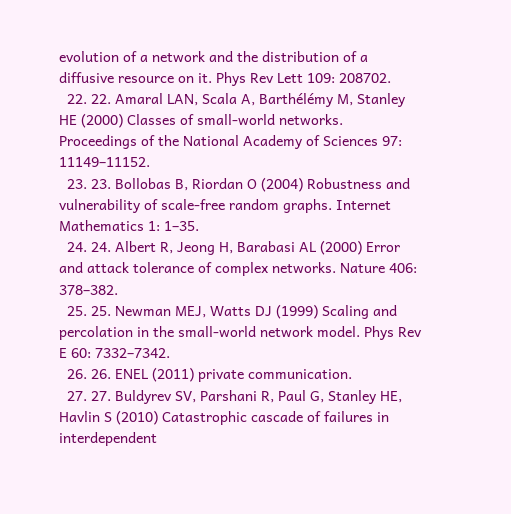evolution of a network and the distribution of a diffusive resource on it. Phys Rev Lett 109: 208702.
  22. 22. Amaral LAN, Scala A, Barthélémy M, Stanley HE (2000) Classes of small-world networks. Proceedings of the National Academy of Sciences 97: 11149–11152.
  23. 23. Bollobas B, Riordan O (2004) Robustness and vulnerability of scale-free random graphs. Internet Mathematics 1: 1–35.
  24. 24. Albert R, Jeong H, Barabasi AL (2000) Error and attack tolerance of complex networks. Nature 406: 378–382.
  25. 25. Newman MEJ, Watts DJ (1999) Scaling and percolation in the small-world network model. Phys Rev E 60: 7332–7342.
  26. 26. ENEL (2011) private communication.
  27. 27. Buldyrev SV, Parshani R, Paul G, Stanley HE, Havlin S (2010) Catastrophic cascade of failures in interdependent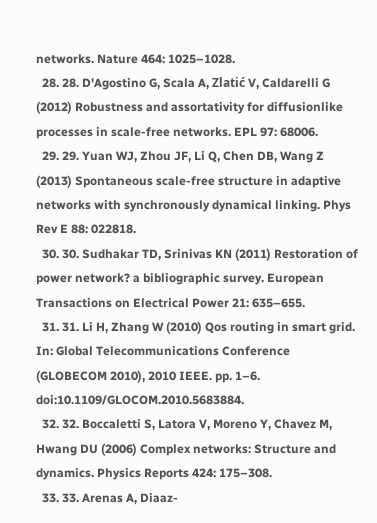networks. Nature 464: 1025–1028.
  28. 28. D'Agostino G, Scala A, Zlatić V, Caldarelli G (2012) Robustness and assortativity for diffusionlike processes in scale-free networks. EPL 97: 68006.
  29. 29. Yuan WJ, Zhou JF, Li Q, Chen DB, Wang Z (2013) Spontaneous scale-free structure in adaptive networks with synchronously dynamical linking. Phys Rev E 88: 022818.
  30. 30. Sudhakar TD, Srinivas KN (2011) Restoration of power network? a bibliographic survey. European Transactions on Electrical Power 21: 635–655.
  31. 31. Li H, Zhang W (2010) Qos routing in smart grid. In: Global Telecommunications Conference (GLOBECOM 2010), 2010 IEEE. pp. 1–6. doi:10.1109/GLOCOM.2010.5683884.
  32. 32. Boccaletti S, Latora V, Moreno Y, Chavez M, Hwang DU (2006) Complex networks: Structure and dynamics. Physics Reports 424: 175–308.
  33. 33. Arenas A, Diaaz-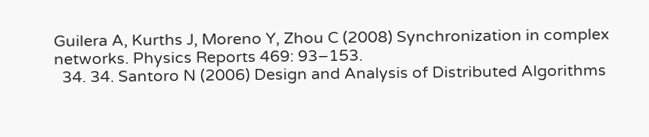Guilera A, Kurths J, Moreno Y, Zhou C (2008) Synchronization in complex networks. Physics Reports 469: 93–153.
  34. 34. Santoro N (2006) Design and Analysis of Distributed Algorithms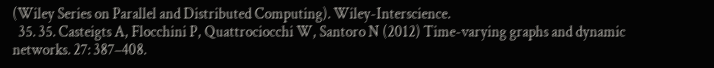(Wiley Series on Parallel and Distributed Computing). Wiley-Interscience.
  35. 35. Casteigts A, Flocchini P, Quattrociocchi W, Santoro N (2012) Time-varying graphs and dynamic networks. 27: 387–408.